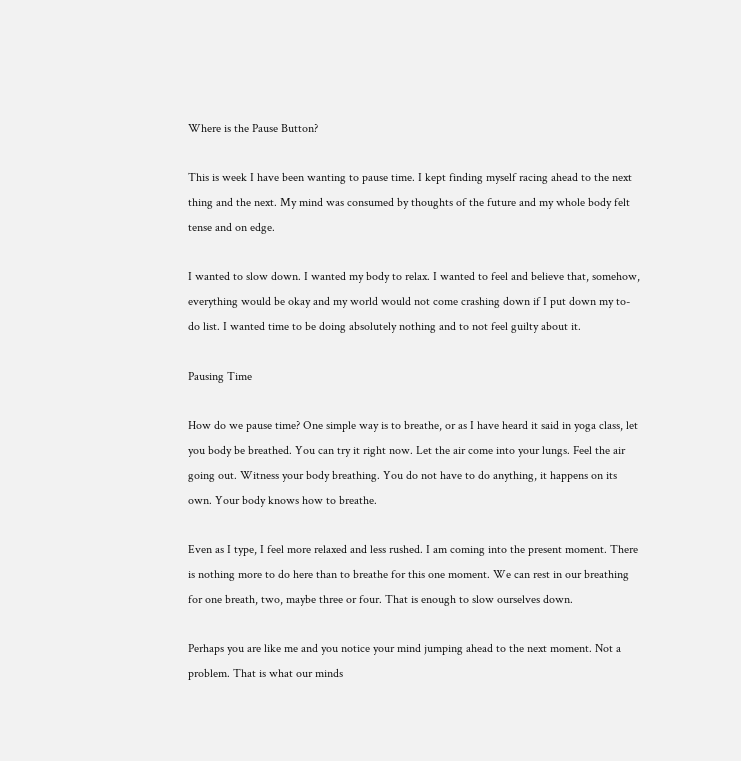Where is the Pause Button?

This is week I have been wanting to pause time. I kept finding myself racing ahead to the next thing and the next. My mind was consumed by thoughts of the future and my whole body felt tense and on edge.

I wanted to slow down. I wanted my body to relax. I wanted to feel and believe that, somehow, everything would be okay and my world would not come crashing down if I put down my to-do list. I wanted time to be doing absolutely nothing and to not feel guilty about it.

Pausing Time

How do we pause time? One simple way is to breathe, or as I have heard it said in yoga class, let you body be breathed. You can try it right now. Let the air come into your lungs. Feel the air going out. Witness your body breathing. You do not have to do anything, it happens on its own. Your body knows how to breathe.

Even as I type, I feel more relaxed and less rushed. I am coming into the present moment. There is nothing more to do here than to breathe for this one moment. We can rest in our breathing for one breath, two, maybe three or four. That is enough to slow ourselves down.

Perhaps you are like me and you notice your mind jumping ahead to the next moment. Not a problem. That is what our minds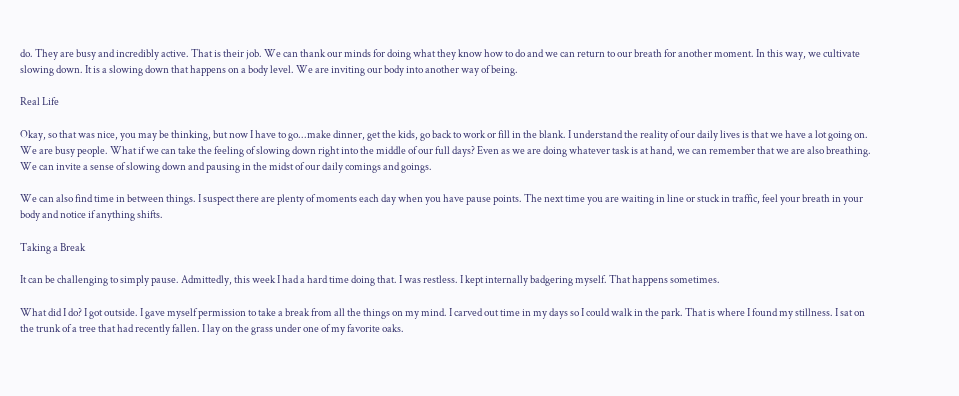do. They are busy and incredibly active. That is their job. We can thank our minds for doing what they know how to do and we can return to our breath for another moment. In this way, we cultivate slowing down. It is a slowing down that happens on a body level. We are inviting our body into another way of being.

Real Life

Okay, so that was nice, you may be thinking, but now I have to go...make dinner, get the kids, go back to work or fill in the blank. I understand the reality of our daily lives is that we have a lot going on. We are busy people. What if we can take the feeling of slowing down right into the middle of our full days? Even as we are doing whatever task is at hand, we can remember that we are also breathing. We can invite a sense of slowing down and pausing in the midst of our daily comings and goings.

We can also find time in between things. I suspect there are plenty of moments each day when you have pause points. The next time you are waiting in line or stuck in traffic, feel your breath in your body and notice if anything shifts.

Taking a Break

It can be challenging to simply pause. Admittedly, this week I had a hard time doing that. I was restless. I kept internally badgering myself. That happens sometimes.

What did I do? I got outside. I gave myself permission to take a break from all the things on my mind. I carved out time in my days so I could walk in the park. That is where I found my stillness. I sat on the trunk of a tree that had recently fallen. I lay on the grass under one of my favorite oaks.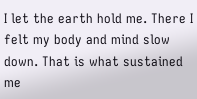I let the earth hold me. There I felt my body and mind slow down. That is what sustained me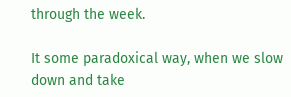through the week.

It some paradoxical way, when we slow down and take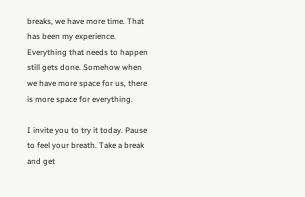breaks, we have more time. That has been my experience. Everything that needs to happen still gets done. Somehow when we have more space for us, there is more space for everything.

I invite you to try it today. Pause to feel your breath. Take a break and get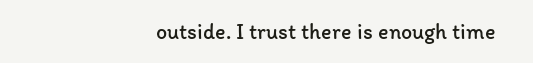outside. I trust there is enough time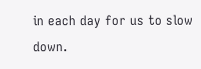in each day for us to slow down.